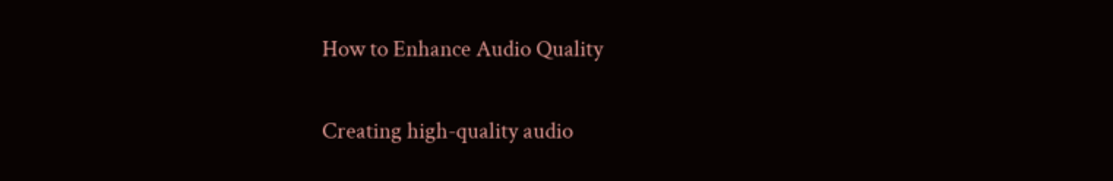How to Enhance Audio Quality

Creating high-quality audio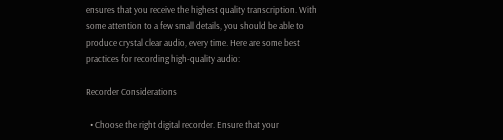ensures that you receive the highest quality transcription. With some attention to a few small details, you should be able to produce crystal clear audio, every time. Here are some best practices for recording high-quality audio:

Recorder Considerations

  • Choose the right digital recorder. Ensure that your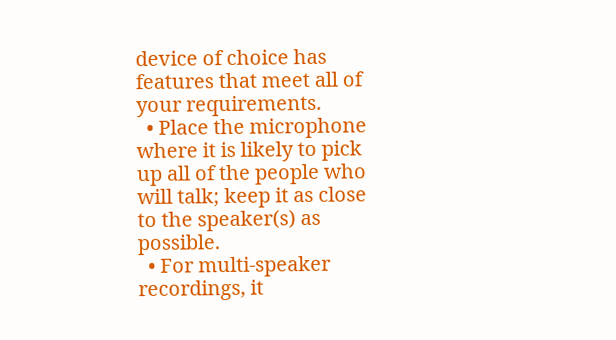device of choice has features that meet all of your requirements.
  • Place the microphone where it is likely to pick up all of the people who will talk; keep it as close to the speaker(s) as possible.
  • For multi-speaker recordings, it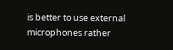is better to use external microphones rather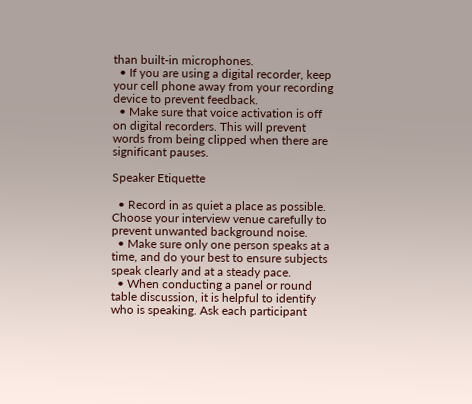than built-in microphones.
  • If you are using a digital recorder, keep your cell phone away from your recording device to prevent feedback.
  • Make sure that voice activation is off on digital recorders. This will prevent words from being clipped when there are significant pauses.

Speaker Etiquette

  • Record in as quiet a place as possible. Choose your interview venue carefully to prevent unwanted background noise.
  • Make sure only one person speaks at a time, and do your best to ensure subjects speak clearly and at a steady pace.
  • When conducting a panel or round table discussion, it is helpful to identify who is speaking. Ask each participant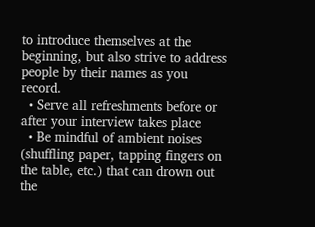to introduce themselves at the beginning, but also strive to address people by their names as you record.
  • Serve all refreshments before or after your interview takes place
  • Be mindful of ambient noises (shuffling paper, tapping fingers on the table, etc.) that can drown out the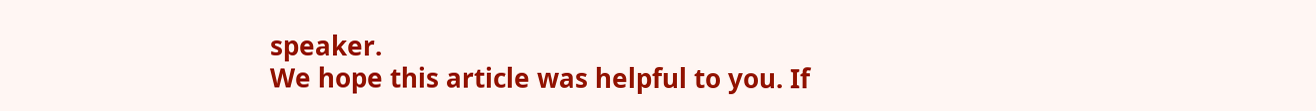speaker.
We hope this article was helpful to you. If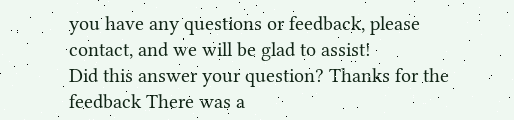you have any questions or feedback, please contact, and we will be glad to assist!
Did this answer your question? Thanks for the feedback There was a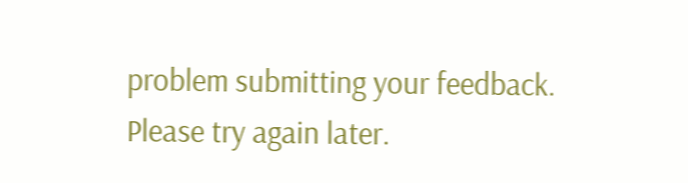problem submitting your feedback. Please try again later.